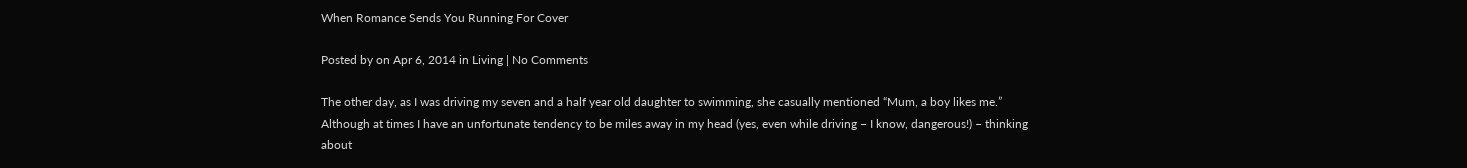When Romance Sends You Running For Cover

Posted by on Apr 6, 2014 in Living | No Comments

The other day, as I was driving my seven and a half year old daughter to swimming, she casually mentioned “Mum, a boy likes me.” Although at times I have an unfortunate tendency to be miles away in my head (yes, even while driving – I know, dangerous!) – thinking about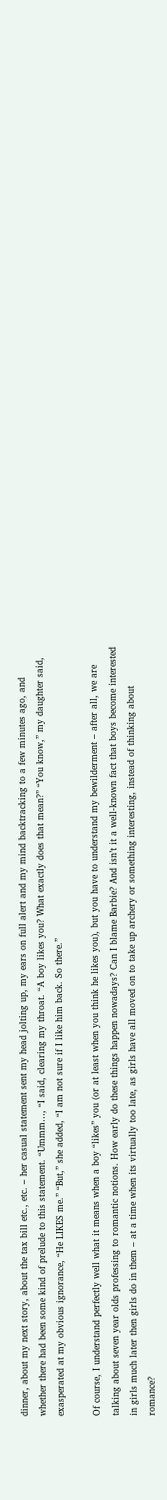dinner, about my next story, about the tax bill etc., etc. – her casual statement sent my head jolting up, my ears on full alert and my mind backtracking to a few minutes ago, and whether there had been some kind of prelude to this statement. “Ummm…, “I said, clearing my throat. “A boy likes you? What exactly does that mean?” “You know,” my daughter said, exasperated at my obvious ignorance, “He LIKES me.” “But,” she added, “I am not sure if I like him back. So there.”

Of course, I understand perfectly well what it means when a boy “likes” you (or at least when you think he likes you), but you have to understand my bewilderment – after all, we are talking about seven year olds professing to romantic notions. How early do these things happen nowadays? Can I blame Barbie? And isn’t it a well-known fact that boys become interested in girls much later then girls do in them – at a time when its virtually too late, as girls have all moved on to take up archery or something interesting, instead of thinking about romance?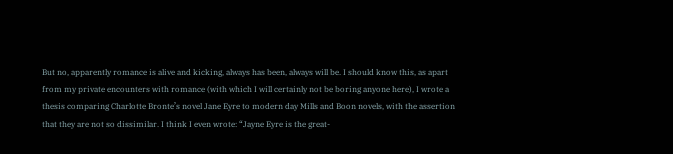But no, apparently romance is alive and kicking, always has been, always will be. I should know this, as apart from my private encounters with romance (with which I will certainly not be boring anyone here), I wrote a thesis comparing Charlotte Bronte’s novel Jane Eyre to modern day Mills and Boon novels, with the assertion that they are not so dissimilar. I think I even wrote: “Jayne Eyre is the great-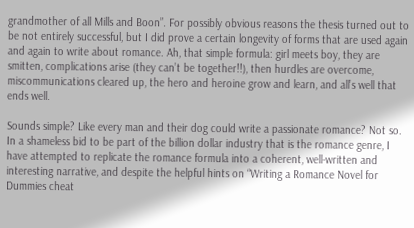grandmother of all Mills and Boon”. For possibly obvious reasons the thesis turned out to be not entirely successful, but I did prove a certain longevity of forms that are used again and again to write about romance. Ah, that simple formula: girl meets boy, they are smitten, complications arise (they can’t be together!!), then hurdles are overcome, miscommunications cleared up, the hero and heroine grow and learn, and all’s well that ends well.

Sounds simple? Like every man and their dog could write a passionate romance? Not so. In a shameless bid to be part of the billion dollar industry that is the romance genre, I have attempted to replicate the romance formula into a coherent, well-written and interesting narrative, and despite the helpful hints on “Writing a Romance Novel for Dummies cheat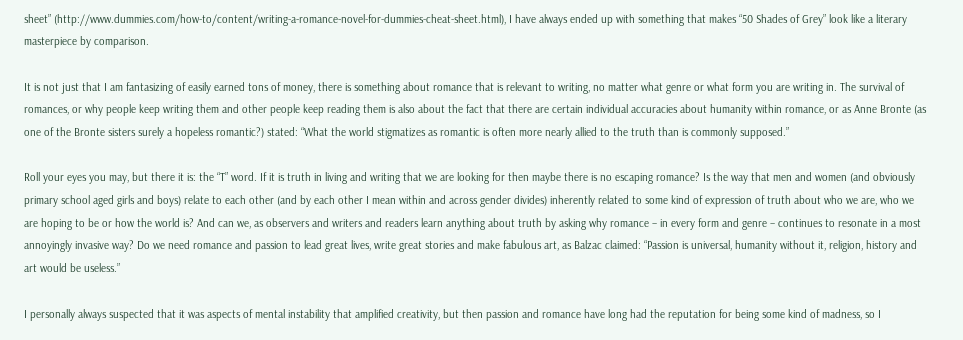sheet” (http://www.dummies.com/how-to/content/writing-a-romance-novel-for-dummies-cheat-sheet.html), I have always ended up with something that makes “50 Shades of Grey” look like a literary masterpiece by comparison.

It is not just that I am fantasizing of easily earned tons of money, there is something about romance that is relevant to writing, no matter what genre or what form you are writing in. The survival of romances, or why people keep writing them and other people keep reading them is also about the fact that there are certain individual accuracies about humanity within romance, or as Anne Bronte (as one of the Bronte sisters surely a hopeless romantic?) stated: “What the world stigmatizes as romantic is often more nearly allied to the truth than is commonly supposed.”

Roll your eyes you may, but there it is: the “T” word. If it is truth in living and writing that we are looking for then maybe there is no escaping romance? Is the way that men and women (and obviously primary school aged girls and boys) relate to each other (and by each other I mean within and across gender divides) inherently related to some kind of expression of truth about who we are, who we are hoping to be or how the world is? And can we, as observers and writers and readers learn anything about truth by asking why romance – in every form and genre – continues to resonate in a most annoyingly invasive way? Do we need romance and passion to lead great lives, write great stories and make fabulous art, as Balzac claimed: “Passion is universal, humanity without it, religion, history and art would be useless.”

I personally always suspected that it was aspects of mental instability that amplified creativity, but then passion and romance have long had the reputation for being some kind of madness, so I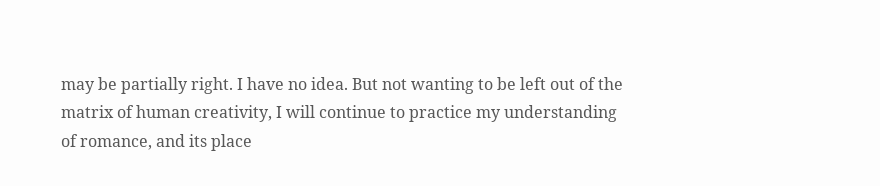may be partially right. I have no idea. But not wanting to be left out of the matrix of human creativity, I will continue to practice my understanding of romance, and its place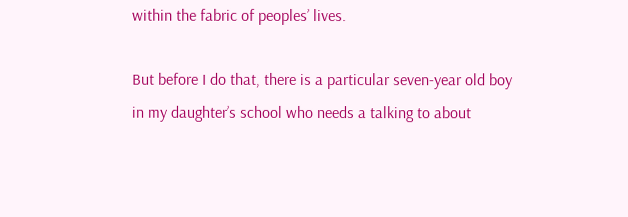within the fabric of peoples’ lives.

But before I do that, there is a particular seven-year old boy in my daughter’s school who needs a talking to about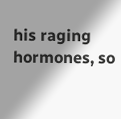his raging hormones, so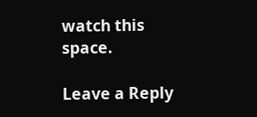watch this space.

Leave a Reply